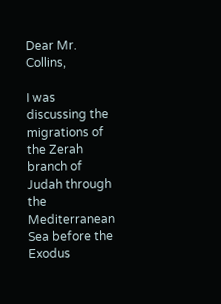Dear Mr. Collins,

I was discussing the migrations of the Zerah branch of Judah through the Mediterranean Sea before the Exodus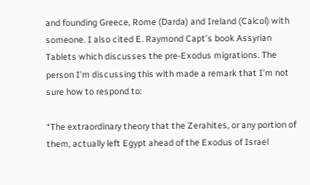and founding Greece, Rome (Darda) and Ireland (Calcol) with someone. I also cited E. Raymond Capt’s book Assyrian Tablets which discusses the pre-Exodus migrations. The person I’m discussing this with made a remark that I’m not sure how to respond to:

“The extraordinary theory that the Zerahites, or any portion of them, actually left Egypt ahead of the Exodus of Israel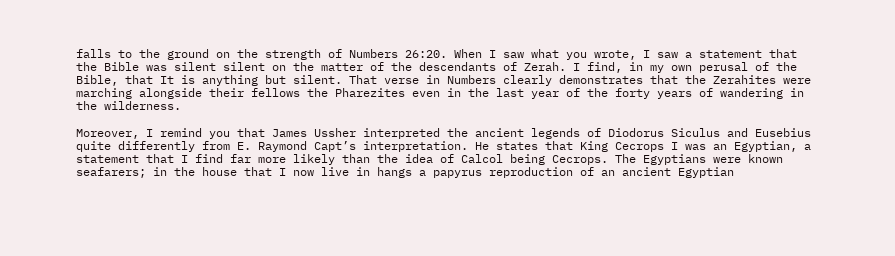falls to the ground on the strength of Numbers 26:20. When I saw what you wrote, I saw a statement that the Bible was silent silent on the matter of the descendants of Zerah. I find, in my own perusal of the Bible, that It is anything but silent. That verse in Numbers clearly demonstrates that the Zerahites were marching alongside their fellows the Pharezites even in the last year of the forty years of wandering in the wilderness.

Moreover, I remind you that James Ussher interpreted the ancient legends of Diodorus Siculus and Eusebius quite differently from E. Raymond Capt’s interpretation. He states that King Cecrops I was an Egyptian, a statement that I find far more likely than the idea of Calcol being Cecrops. The Egyptians were known seafarers; in the house that I now live in hangs a papyrus reproduction of an ancient Egyptian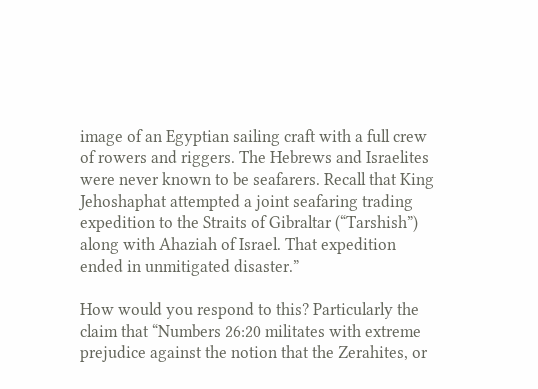image of an Egyptian sailing craft with a full crew of rowers and riggers. The Hebrews and Israelites were never known to be seafarers. Recall that King Jehoshaphat attempted a joint seafaring trading expedition to the Straits of Gibraltar (“Tarshish”) along with Ahaziah of Israel. That expedition ended in unmitigated disaster.”

How would you respond to this? Particularly the claim that “Numbers 26:20 militates with extreme prejudice against the notion that the Zerahites, or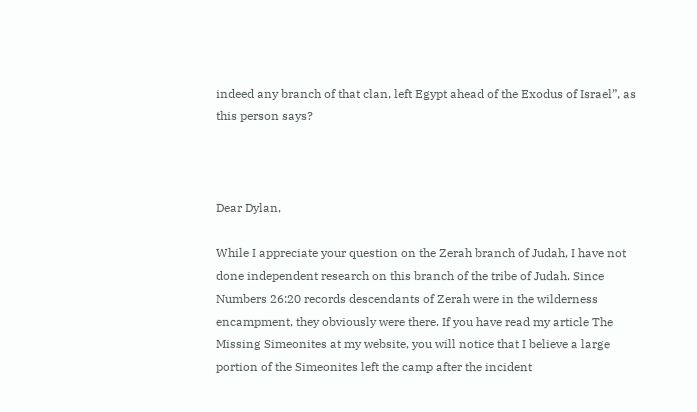indeed any branch of that clan, left Egypt ahead of the Exodus of Israel”, as this person says?



Dear Dylan,

While I appreciate your question on the Zerah branch of Judah, I have not done independent research on this branch of the tribe of Judah. Since Numbers 26:20 records descendants of Zerah were in the wilderness encampment, they obviously were there. If you have read my article The Missing Simeonites at my website, you will notice that I believe a large portion of the Simeonites left the camp after the incident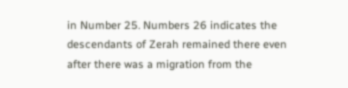in Number 25. Numbers 26 indicates the descendants of Zerah remained there even after there was a migration from the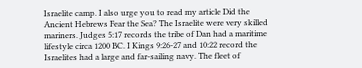Israelite camp. I also urge you to read my article Did the Ancient Hebrews Fear the Sea? The Israelite were very skilled mariners. Judges 5:17 records the tribe of Dan had a maritime lifestyle circa 1200 BC. I Kings 9:26-27 and 10:22 record the Israelites had a large and far-sailing navy. The fleet of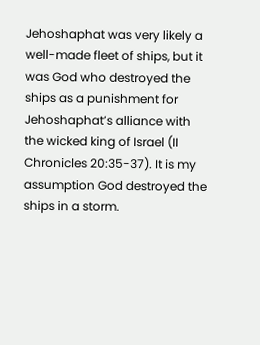Jehoshaphat was very likely a well-made fleet of ships, but it was God who destroyed the ships as a punishment for Jehoshaphat’s alliance with the wicked king of Israel (II Chronicles 20:35-37). It is my assumption God destroyed the ships in a storm.